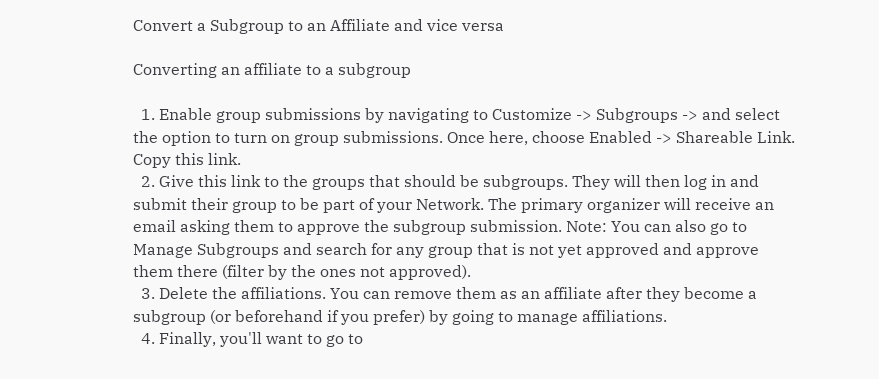Convert a Subgroup to an Affiliate and vice versa

Converting an affiliate to a subgroup

  1. Enable group submissions by navigating to Customize -> Subgroups -> and select the option to turn on group submissions. Once here, choose Enabled -> Shareable Link. Copy this link.
  2. Give this link to the groups that should be subgroups. They will then log in and submit their group to be part of your Network. The primary organizer will receive an email asking them to approve the subgroup submission. Note: You can also go to Manage Subgroups and search for any group that is not yet approved and approve them there (filter by the ones not approved).
  3. Delete the affiliations. You can remove them as an affiliate after they become a subgroup (or beforehand if you prefer) by going to manage affiliations.
  4. Finally, you'll want to go to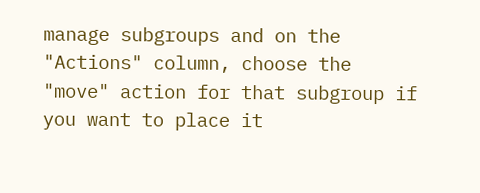manage subgroups and on the "Actions" column, choose the "move" action for that subgroup if you want to place it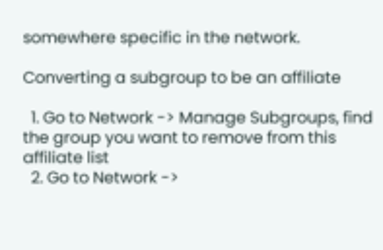somewhere specific in the network.

Converting a subgroup to be an affiliate

  1. Go to Network -> Manage Subgroups, find the group you want to remove from this affiliate list
  2. Go to Network ->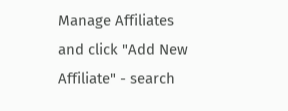Manage Affiliates and click "Add New Affiliate" - search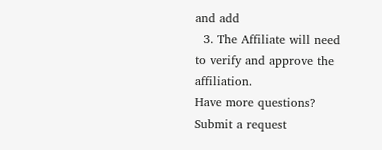and add
  3. The Affiliate will need to verify and approve the affiliation.
Have more questions? Submit a request